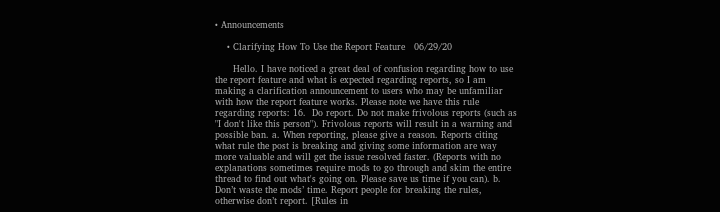• Announcements

    • Clarifying How To Use the Report Feature   06/29/20

      Hello. I have noticed a great deal of confusion regarding how to use the report feature and what is expected regarding reports, so I am making a clarification announcement to users who may be unfamiliar with how the report feature works. Please note we have this rule regarding reports: 16.  Do report. Do not make frivolous reports (such as "I don't like this person"). Frivolous reports will result in a warning and possible ban. a. When reporting, please give a reason. Reports citing what rule the post is breaking and giving some information are way more valuable and will get the issue resolved faster. (Reports with no explanations sometimes require mods to go through and skim the entire thread to find out what's going on. Please save us time if you can). b. Don’t waste the mods’ time. Report people for breaking the rules, otherwise don’t report. [Rules in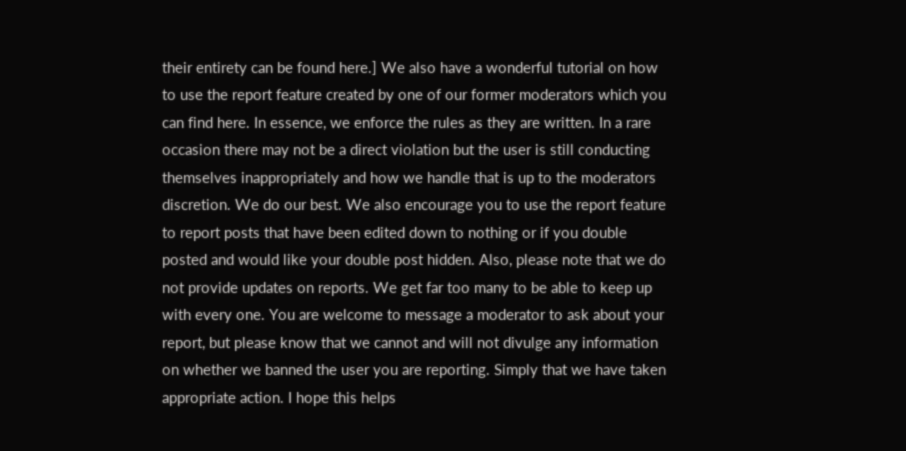their entirety can be found here.] We also have a wonderful tutorial on how to use the report feature created by one of our former moderators which you can find here. In essence, we enforce the rules as they are written. In a rare occasion there may not be a direct violation but the user is still conducting themselves inappropriately and how we handle that is up to the moderators discretion. We do our best. We also encourage you to use the report feature to report posts that have been edited down to nothing or if you double posted and would like your double post hidden. Also, please note that we do not provide updates on reports. We get far too many to be able to keep up with every one. You are welcome to message a moderator to ask about your report, but please know that we cannot and will not divulge any information on whether we banned the user you are reporting. Simply that we have taken appropriate action. I hope this helps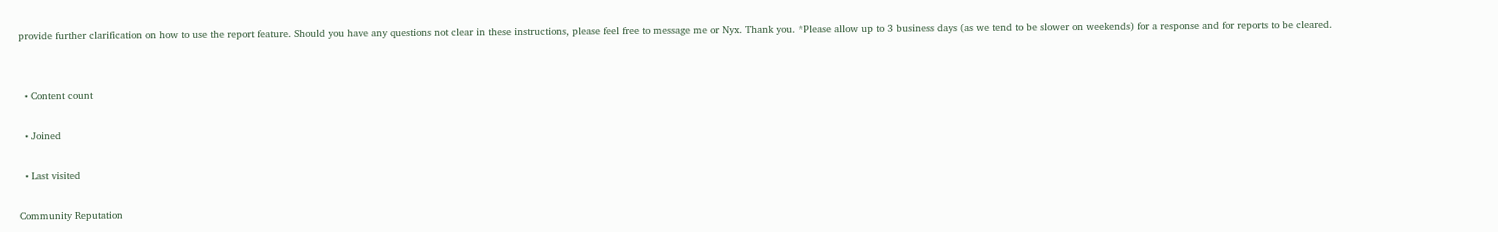provide further clarification on how to use the report feature. Should you have any questions not clear in these instructions, please feel free to message me or Nyx. Thank you. *Please allow up to 3 business days (as we tend to be slower on weekends) for a response and for reports to be cleared.


  • Content count

  • Joined

  • Last visited

Community Reputation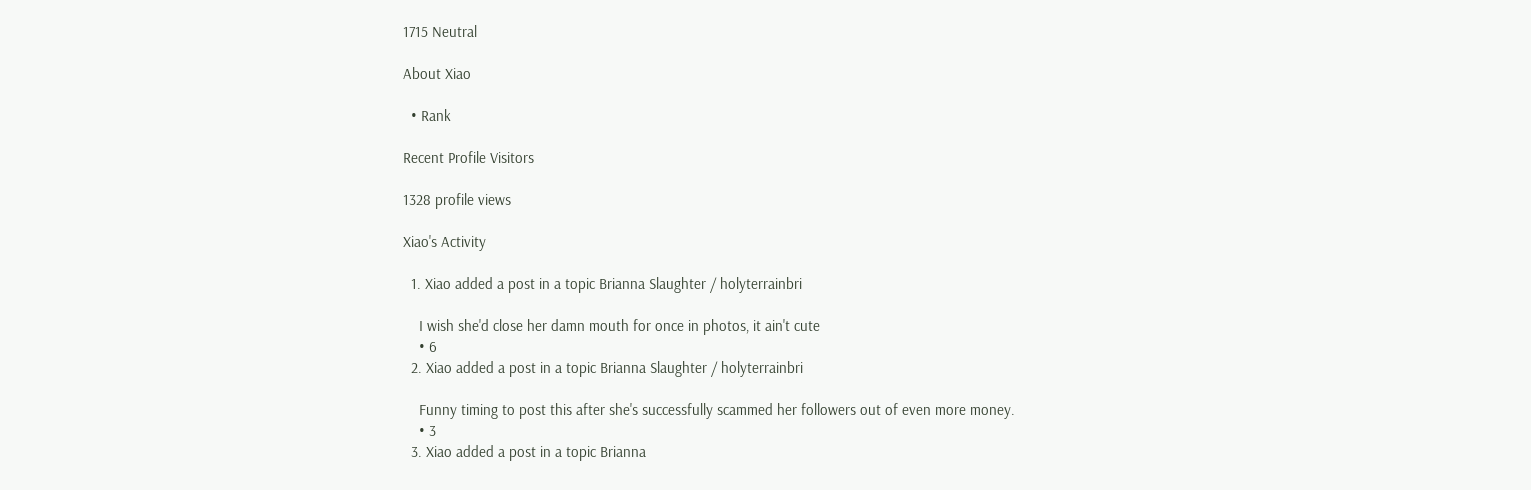1715 Neutral

About Xiao

  • Rank

Recent Profile Visitors

1328 profile views

Xiao's Activity

  1. Xiao added a post in a topic Brianna Slaughter / holyterrainbri

    I wish she'd close her damn mouth for once in photos, it ain't cute
    • 6
  2. Xiao added a post in a topic Brianna Slaughter / holyterrainbri

    Funny timing to post this after she's successfully scammed her followers out of even more money.
    • 3
  3. Xiao added a post in a topic Brianna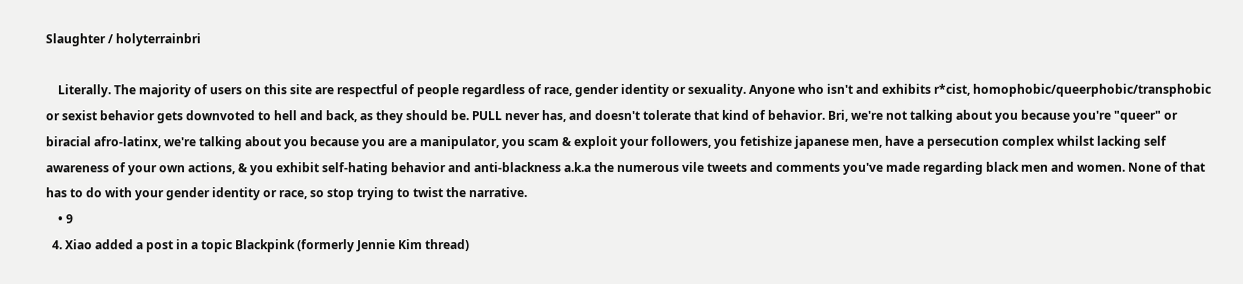Slaughter / holyterrainbri

    Literally. The majority of users on this site are respectful of people regardless of race, gender identity or sexuality. Anyone who isn't and exhibits r*cist, homophobic/queerphobic/transphobic or sexist behavior gets downvoted to hell and back, as they should be. PULL never has, and doesn't tolerate that kind of behavior. Bri, we're not talking about you because you're "queer" or biracial afro-latinx, we're talking about you because you are a manipulator, you scam & exploit your followers, you fetishize japanese men, have a persecution complex whilst lacking self awareness of your own actions, & you exhibit self-hating behavior and anti-blackness a.k.a the numerous vile tweets and comments you've made regarding black men and women. None of that has to do with your gender identity or race, so stop trying to twist the narrative.
    • 9
  4. Xiao added a post in a topic Blackpink (formerly Jennie Kim thread)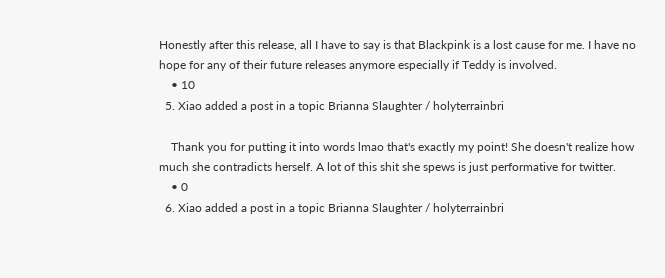Honestly after this release, all I have to say is that Blackpink is a lost cause for me. I have no hope for any of their future releases anymore especially if Teddy is involved.
    • 10
  5. Xiao added a post in a topic Brianna Slaughter / holyterrainbri

    Thank you for putting it into words lmao that's exactly my point! She doesn't realize how much she contradicts herself. A lot of this shit she spews is just performative for twitter.
    • 0
  6. Xiao added a post in a topic Brianna Slaughter / holyterrainbri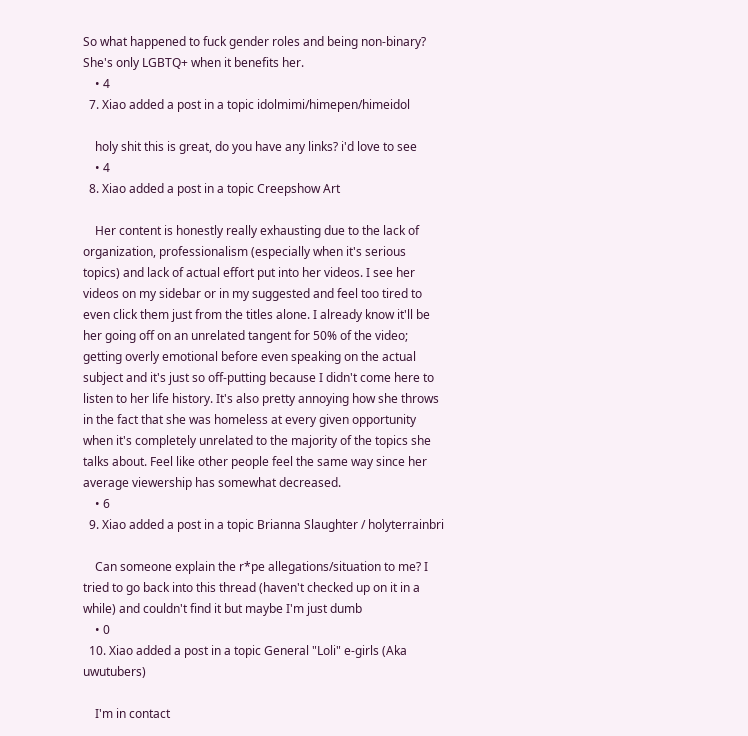So what happened to fuck gender roles and being non-binary? She's only LGBTQ+ when it benefits her.
    • 4
  7. Xiao added a post in a topic idolmimi/himepen/himeidol

    holy shit this is great, do you have any links? i'd love to see
    • 4
  8. Xiao added a post in a topic Creepshow Art

    Her content is honestly really exhausting due to the lack of organization, professionalism (especially when it's serious topics) and lack of actual effort put into her videos. I see her videos on my sidebar or in my suggested and feel too tired to even click them just from the titles alone. I already know it'll be her going off on an unrelated tangent for 50% of the video; getting overly emotional before even speaking on the actual subject and it's just so off-putting because I didn't come here to listen to her life history. It's also pretty annoying how she throws in the fact that she was homeless at every given opportunity when it's completely unrelated to the majority of the topics she talks about. Feel like other people feel the same way since her average viewership has somewhat decreased.
    • 6
  9. Xiao added a post in a topic Brianna Slaughter / holyterrainbri

    Can someone explain the r*pe allegations/situation to me? I tried to go back into this thread (haven't checked up on it in a while) and couldn't find it but maybe I'm just dumb
    • 0
  10. Xiao added a post in a topic General "Loli" e-girls (Aka uwutubers)

    I'm in contact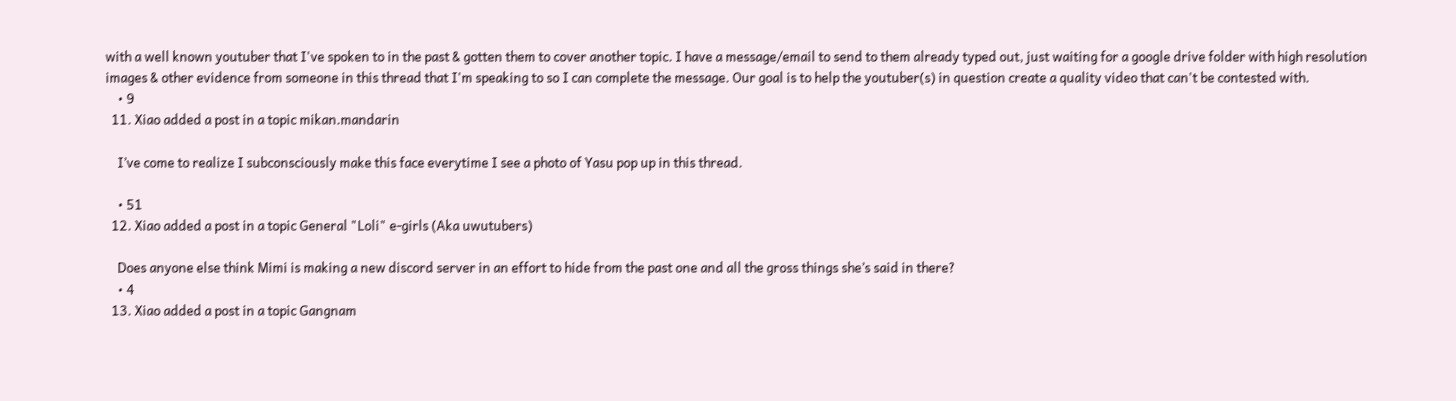with a well known youtuber that I've spoken to in the past & gotten them to cover another topic. I have a message/email to send to them already typed out, just waiting for a google drive folder with high resolution images & other evidence from someone in this thread that I'm speaking to so I can complete the message. Our goal is to help the youtuber(s) in question create a quality video that can't be contested with.
    • 9
  11. Xiao added a post in a topic mikan.mandarin

    I’ve come to realize I subconsciously make this face everytime I see a photo of Yasu pop up in this thread.

    • 51
  12. Xiao added a post in a topic General "Loli" e-girls (Aka uwutubers)

    Does anyone else think Mimi is making a new discord server in an effort to hide from the past one and all the gross things she’s said in there?
    • 4
  13. Xiao added a post in a topic Gangnam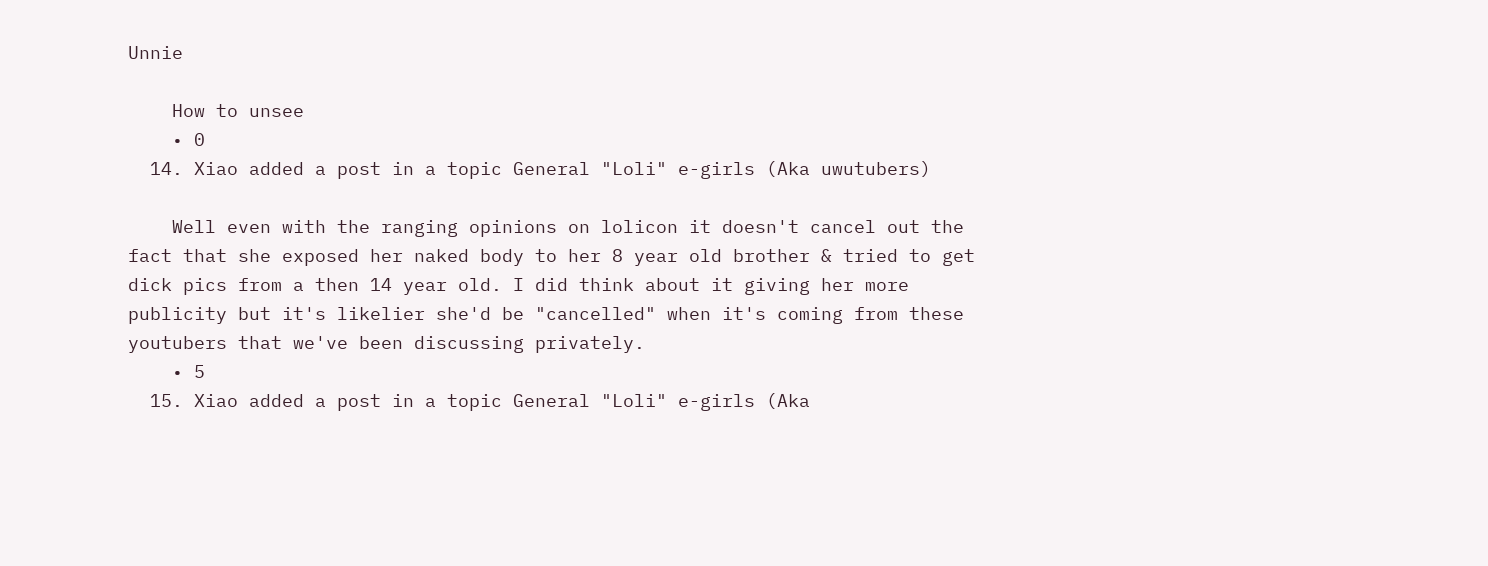Unnie

    How to unsee
    • 0
  14. Xiao added a post in a topic General "Loli" e-girls (Aka uwutubers)

    Well even with the ranging opinions on lolicon it doesn't cancel out the fact that she exposed her naked body to her 8 year old brother & tried to get dick pics from a then 14 year old. I did think about it giving her more publicity but it's likelier she'd be "cancelled" when it's coming from these youtubers that we've been discussing privately.
    • 5
  15. Xiao added a post in a topic General "Loli" e-girls (Aka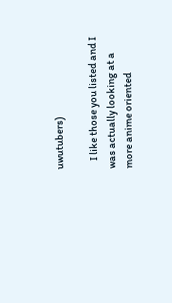uwutubers)

    I like those you listed and I was actually looking at a more anime oriented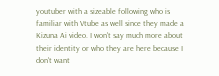youtuber with a sizeable following who is familiar with Vtube as well since they made a Kizuna Ai video. I won't say much more about their identity or who they are here because I don't want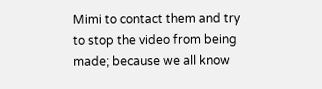Mimi to contact them and try to stop the video from being made; because we all know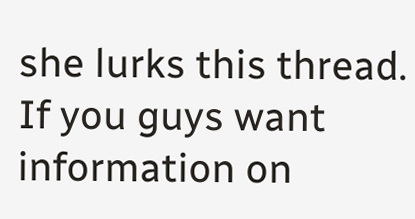she lurks this thread. If you guys want information on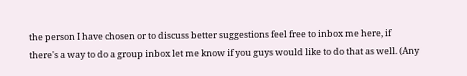the person I have chosen or to discuss better suggestions feel free to inbox me here, if there's a way to do a group inbox let me know if you guys would like to do that as well. (Any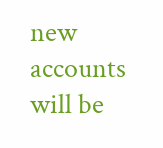new accounts will be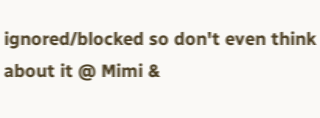ignored/blocked so don't even think about it @ Mimi &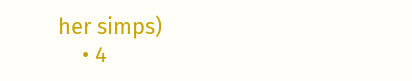her simps)
    • 4